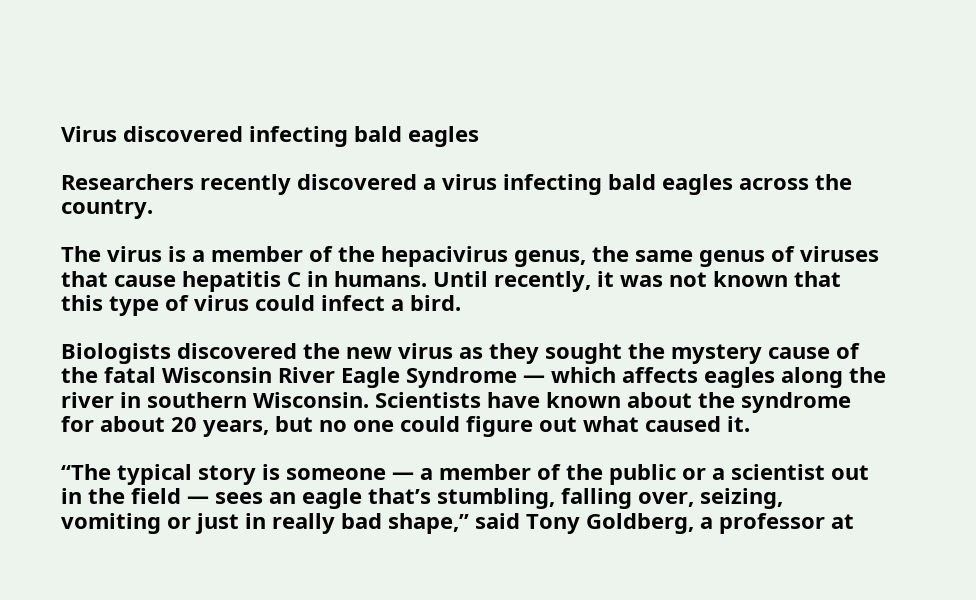Virus discovered infecting bald eagles

Researchers recently discovered a virus infecting bald eagles across the country.

The virus is a member of the hepacivirus genus, the same genus of viruses that cause hepatitis C in humans. Until recently, it was not known that this type of virus could infect a bird.

Biologists discovered the new virus as they sought the mystery cause of the fatal Wisconsin River Eagle Syndrome — which affects eagles along the river in southern Wisconsin. Scientists have known about the syndrome for about 20 years, but no one could figure out what caused it.

“The typical story is someone — a member of the public or a scientist out in the field — sees an eagle that’s stumbling, falling over, seizing, vomiting or just in really bad shape,” said Tony Goldberg, a professor at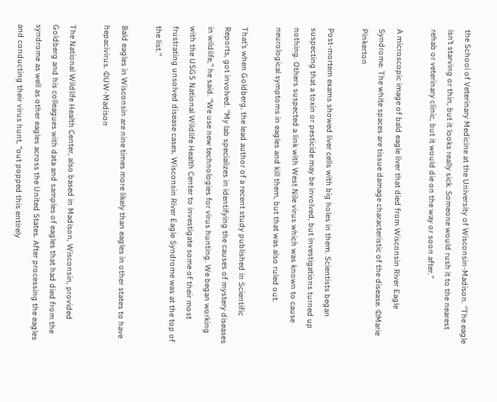the School of Veterinary Medicine at the University of Wisconsin-Madison. “The eagle isn’t starving or thin, but it looks really sick. Someone would rush it to the nearest rehab or veterinary clinic, but it would die on the way or soon after.”

A microscopic image of bald eagle liver that died from Wisconsin River Eagle Syndrome. The white spaces are tissue damage characteristic of the disease. ©Marie Pinkerton

Post-mortem exams showed liver cells with big holes in them. Scientists began suspecting that a toxin or pesticide may be involved, but investigations turned up nothing. Others suspected a link with West Nile virus which was known to cause neurological symptoms in eagles and kill them, but that was also ruled out.

That’s when Goldberg, the lead author of a recent study published in Scientific Reports, got involved. “My lab specializes in identifying the causes of mystery diseases in wildlife,” he said. “We use new technologies for virus hunting. We began working with the USGS National Wildlife Health Center to investigate some of their most frustrating unsolved disease cases. Wisconsin River Eagle Syndrome was at the top of the list.”

Bald eagles in Wisconsin are nine times more likely than eagles in other states to have hepacivirus. ©UW-Madison

The National Wildlife Health Center, also based in Madison, Wisconsin, provided Goldberg and his colleagues with data and samples of eagles that had died from the syndrome as well as other eagles across the United States. After processing the eagles and conducting their virus hunt, “out popped this entirely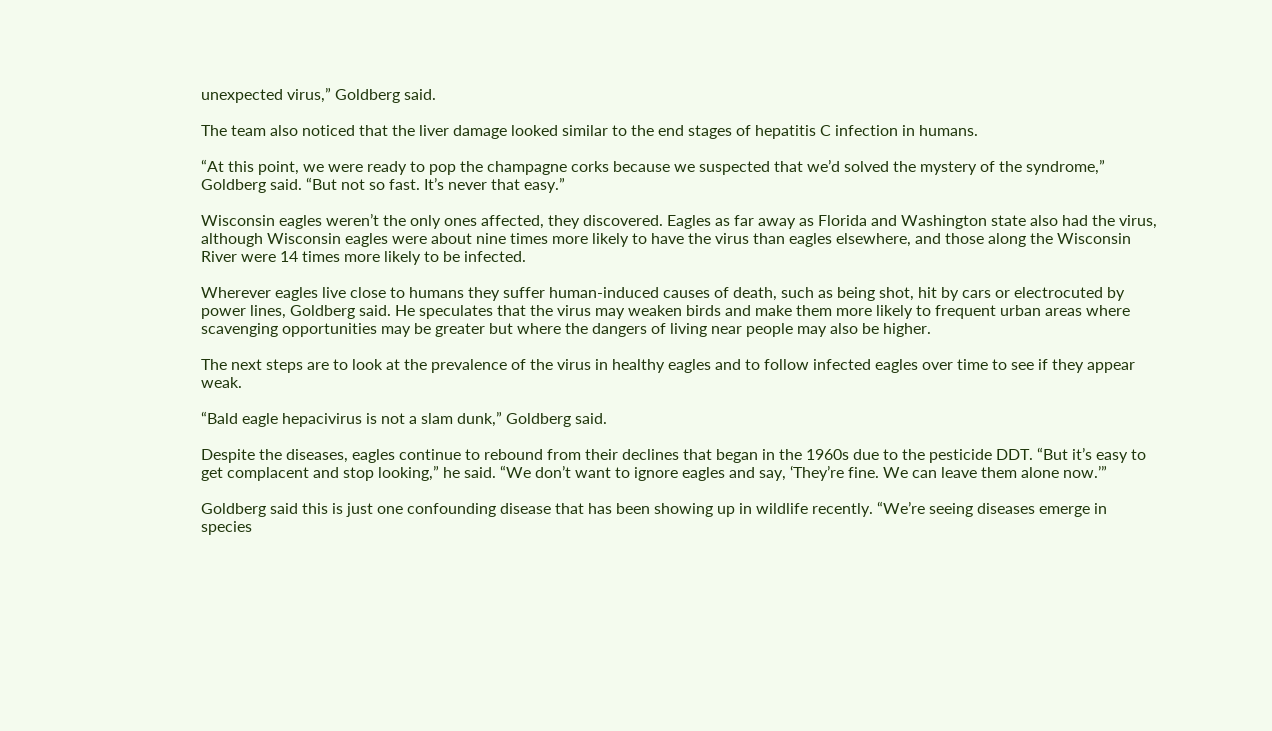unexpected virus,” Goldberg said.

The team also noticed that the liver damage looked similar to the end stages of hepatitis C infection in humans.

“At this point, we were ready to pop the champagne corks because we suspected that we’d solved the mystery of the syndrome,” Goldberg said. “But not so fast. It’s never that easy.”

Wisconsin eagles weren’t the only ones affected, they discovered. Eagles as far away as Florida and Washington state also had the virus, although Wisconsin eagles were about nine times more likely to have the virus than eagles elsewhere, and those along the Wisconsin River were 14 times more likely to be infected.

Wherever eagles live close to humans they suffer human-induced causes of death, such as being shot, hit by cars or electrocuted by power lines, Goldberg said. He speculates that the virus may weaken birds and make them more likely to frequent urban areas where scavenging opportunities may be greater but where the dangers of living near people may also be higher.

The next steps are to look at the prevalence of the virus in healthy eagles and to follow infected eagles over time to see if they appear weak.

“Bald eagle hepacivirus is not a slam dunk,” Goldberg said.

Despite the diseases, eagles continue to rebound from their declines that began in the 1960s due to the pesticide DDT. “But it’s easy to get complacent and stop looking,” he said. “We don’t want to ignore eagles and say, ‘They’re fine. We can leave them alone now.’”

Goldberg said this is just one confounding disease that has been showing up in wildlife recently. “We’re seeing diseases emerge in species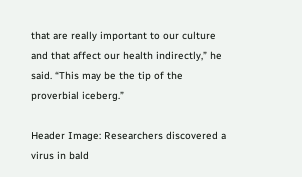that are really important to our culture and that affect our health indirectly,” he said. “This may be the tip of the proverbial iceberg.”

Header Image: Researchers discovered a virus in bald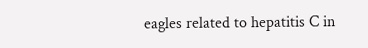eagles related to hepatitis C in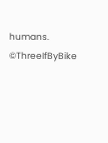humans. ©ThreeIfByBike